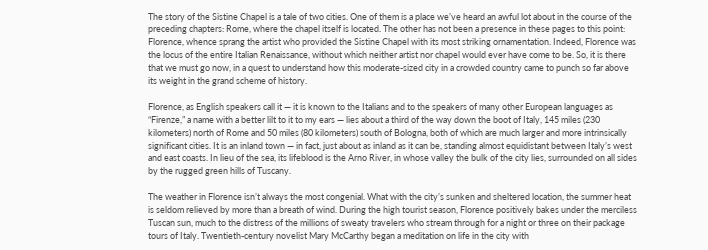The story of the Sistine Chapel is a tale of two cities. One of them is a place we’ve heard an awful lot about in the course of the preceding chapters: Rome, where the chapel itself is located. The other has not been a presence in these pages to this point: Florence, whence sprang the artist who provided the Sistine Chapel with its most striking ornamentation. Indeed, Florence was the locus of the entire Italian Renaissance, without which neither artist nor chapel would ever have come to be. So, it is there that we must go now, in a quest to understand how this moderate-sized city in a crowded country came to punch so far above its weight in the grand scheme of history.

Florence, as English speakers call it — it is known to the Italians and to the speakers of many other European languages as “Firenze,” a name with a better lilt to it to my ears — lies about a third of the way down the boot of Italy, 145 miles (230 kilometers) north of Rome and 50 miles (80 kilometers) south of Bologna, both of which are much larger and more intrinsically significant cities. It is an inland town — in fact, just about as inland as it can be, standing almost equidistant between Italy’s west and east coasts. In lieu of the sea, its lifeblood is the Arno River, in whose valley the bulk of the city lies, surrounded on all sides by the rugged green hills of Tuscany.

The weather in Florence isn’t always the most congenial. What with the city’s sunken and sheltered location, the summer heat is seldom relieved by more than a breath of wind. During the high tourist season, Florence positively bakes under the merciless Tuscan sun, much to the distress of the millions of sweaty travelers who stream through for a night or three on their package tours of Italy. Twentieth-century novelist Mary McCarthy began a meditation on life in the city with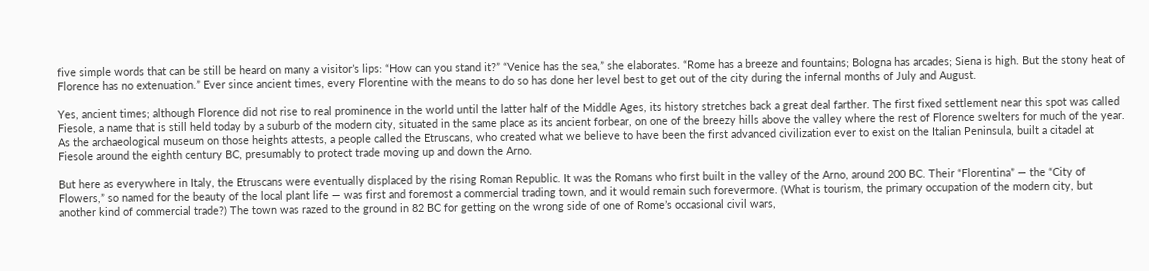five simple words that can be still be heard on many a visitor’s lips: “How can you stand it?” “Venice has the sea,” she elaborates. “Rome has a breeze and fountains; Bologna has arcades; Siena is high. But the stony heat of Florence has no extenuation.” Ever since ancient times, every Florentine with the means to do so has done her level best to get out of the city during the infernal months of July and August.

Yes, ancient times; although Florence did not rise to real prominence in the world until the latter half of the Middle Ages, its history stretches back a great deal farther. The first fixed settlement near this spot was called Fiesole, a name that is still held today by a suburb of the modern city, situated in the same place as its ancient forbear, on one of the breezy hills above the valley where the rest of Florence swelters for much of the year. As the archaeological museum on those heights attests, a people called the Etruscans, who created what we believe to have been the first advanced civilization ever to exist on the Italian Peninsula, built a citadel at Fiesole around the eighth century BC, presumably to protect trade moving up and down the Arno.

But here as everywhere in Italy, the Etruscans were eventually displaced by the rising Roman Republic. It was the Romans who first built in the valley of the Arno, around 200 BC. Their “Florentina” — the “City of Flowers,” so named for the beauty of the local plant life — was first and foremost a commercial trading town, and it would remain such forevermore. (What is tourism, the primary occupation of the modern city, but another kind of commercial trade?) The town was razed to the ground in 82 BC for getting on the wrong side of one of Rome’s occasional civil wars,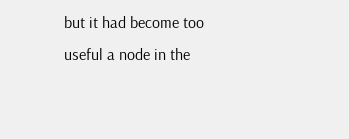but it had become too useful a node in the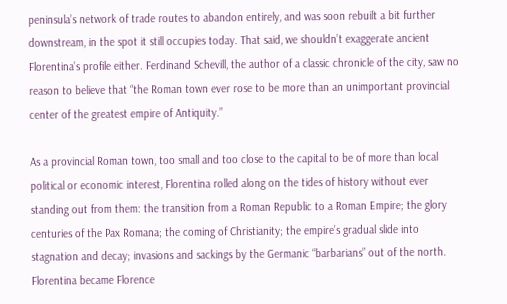peninsula’s network of trade routes to abandon entirely, and was soon rebuilt a bit further downstream, in the spot it still occupies today. That said, we shouldn’t exaggerate ancient Florentina’s profile either. Ferdinand Schevill, the author of a classic chronicle of the city, saw no reason to believe that “the Roman town ever rose to be more than an unimportant provincial center of the greatest empire of Antiquity.”

As a provincial Roman town, too small and too close to the capital to be of more than local political or economic interest, Florentina rolled along on the tides of history without ever standing out from them: the transition from a Roman Republic to a Roman Empire; the glory centuries of the Pax Romana; the coming of Christianity; the empire’s gradual slide into stagnation and decay; invasions and sackings by the Germanic “barbarians” out of the north. Florentina became Florence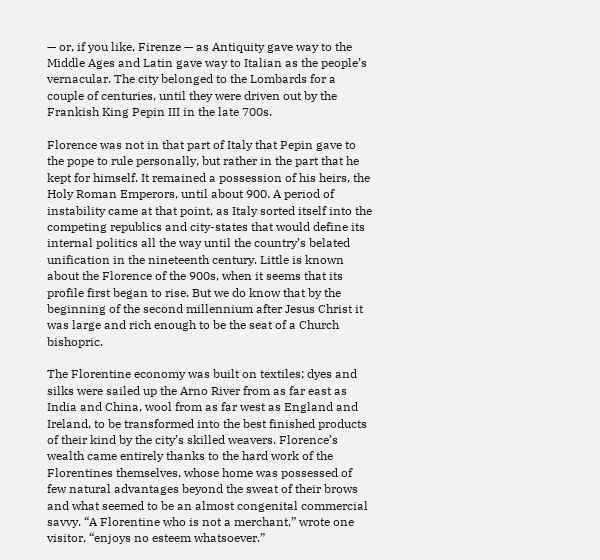— or, if you like, Firenze — as Antiquity gave way to the Middle Ages and Latin gave way to Italian as the people’s vernacular. The city belonged to the Lombards for a couple of centuries, until they were driven out by the Frankish King Pepin III in the late 700s.

Florence was not in that part of Italy that Pepin gave to the pope to rule personally, but rather in the part that he kept for himself. It remained a possession of his heirs, the Holy Roman Emperors, until about 900. A period of instability came at that point, as Italy sorted itself into the competing republics and city-states that would define its internal politics all the way until the country’s belated unification in the nineteenth century. Little is known about the Florence of the 900s, when it seems that its profile first began to rise. But we do know that by the beginning of the second millennium after Jesus Christ it was large and rich enough to be the seat of a Church bishopric.

The Florentine economy was built on textiles; dyes and silks were sailed up the Arno River from as far east as India and China, wool from as far west as England and Ireland, to be transformed into the best finished products of their kind by the city’s skilled weavers. Florence’s wealth came entirely thanks to the hard work of the Florentines themselves, whose home was possessed of few natural advantages beyond the sweat of their brows and what seemed to be an almost congenital commercial savvy. “A Florentine who is not a merchant,” wrote one visitor, “enjoys no esteem whatsoever.”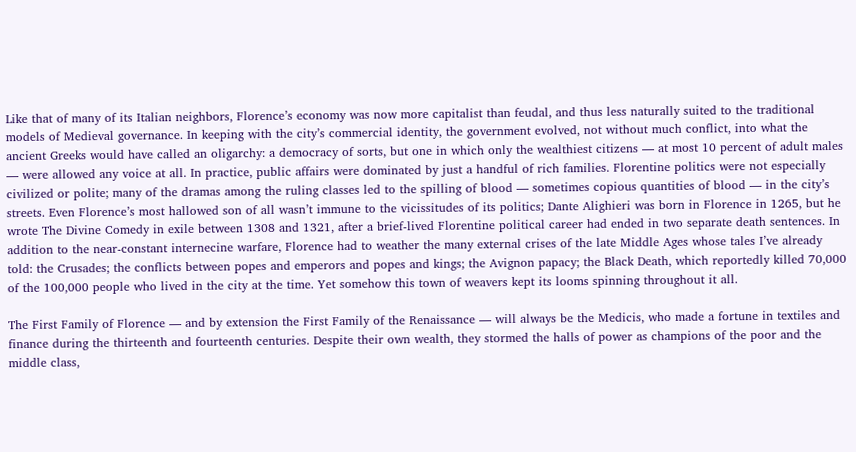Like that of many of its Italian neighbors, Florence’s economy was now more capitalist than feudal, and thus less naturally suited to the traditional models of Medieval governance. In keeping with the city’s commercial identity, the government evolved, not without much conflict, into what the ancient Greeks would have called an oligarchy: a democracy of sorts, but one in which only the wealthiest citizens — at most 10 percent of adult males — were allowed any voice at all. In practice, public affairs were dominated by just a handful of rich families. Florentine politics were not especially civilized or polite; many of the dramas among the ruling classes led to the spilling of blood — sometimes copious quantities of blood — in the city’s streets. Even Florence’s most hallowed son of all wasn’t immune to the vicissitudes of its politics; Dante Alighieri was born in Florence in 1265, but he wrote The Divine Comedy in exile between 1308 and 1321, after a brief-lived Florentine political career had ended in two separate death sentences. In addition to the near-constant internecine warfare, Florence had to weather the many external crises of the late Middle Ages whose tales I’ve already told: the Crusades; the conflicts between popes and emperors and popes and kings; the Avignon papacy; the Black Death, which reportedly killed 70,000 of the 100,000 people who lived in the city at the time. Yet somehow this town of weavers kept its looms spinning throughout it all.

The First Family of Florence — and by extension the First Family of the Renaissance — will always be the Medicis, who made a fortune in textiles and finance during the thirteenth and fourteenth centuries. Despite their own wealth, they stormed the halls of power as champions of the poor and the middle class,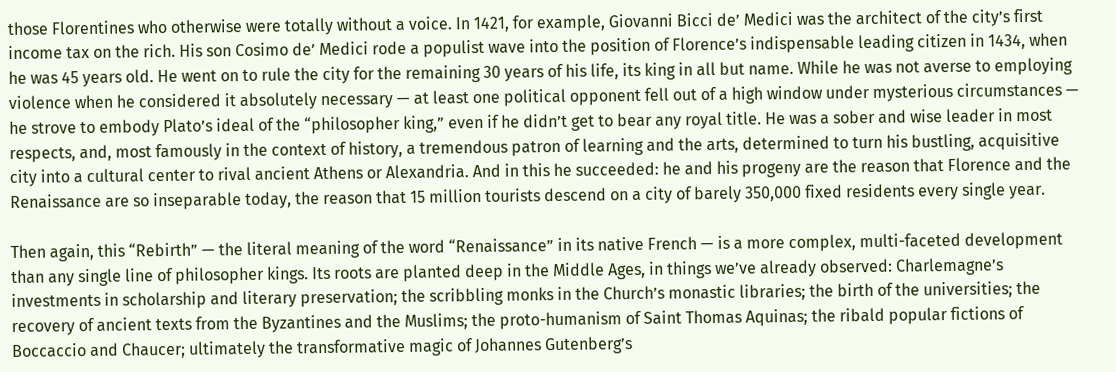those Florentines who otherwise were totally without a voice. In 1421, for example, Giovanni Bicci de’ Medici was the architect of the city’s first income tax on the rich. His son Cosimo de’ Medici rode a populist wave into the position of Florence’s indispensable leading citizen in 1434, when he was 45 years old. He went on to rule the city for the remaining 30 years of his life, its king in all but name. While he was not averse to employing violence when he considered it absolutely necessary — at least one political opponent fell out of a high window under mysterious circumstances — he strove to embody Plato’s ideal of the “philosopher king,” even if he didn’t get to bear any royal title. He was a sober and wise leader in most respects, and, most famously in the context of history, a tremendous patron of learning and the arts, determined to turn his bustling, acquisitive city into a cultural center to rival ancient Athens or Alexandria. And in this he succeeded: he and his progeny are the reason that Florence and the Renaissance are so inseparable today, the reason that 15 million tourists descend on a city of barely 350,000 fixed residents every single year.

Then again, this “Rebirth” — the literal meaning of the word “Renaissance” in its native French — is a more complex, multi-faceted development than any single line of philosopher kings. Its roots are planted deep in the Middle Ages, in things we’ve already observed: Charlemagne’s investments in scholarship and literary preservation; the scribbling monks in the Church’s monastic libraries; the birth of the universities; the recovery of ancient texts from the Byzantines and the Muslims; the proto-humanism of Saint Thomas Aquinas; the ribald popular fictions of Boccaccio and Chaucer; ultimately the transformative magic of Johannes Gutenberg’s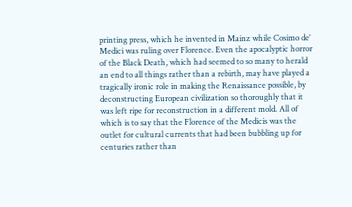printing press, which he invented in Mainz while Cosimo de’ Medici was ruling over Florence. Even the apocalyptic horror of the Black Death, which had seemed to so many to herald an end to all things rather than a rebirth, may have played a tragically ironic role in making the Renaissance possible, by deconstructing European civilization so thoroughly that it was left ripe for reconstruction in a different mold. All of which is to say that the Florence of the Medicis was the outlet for cultural currents that had been bubbling up for centuries rather than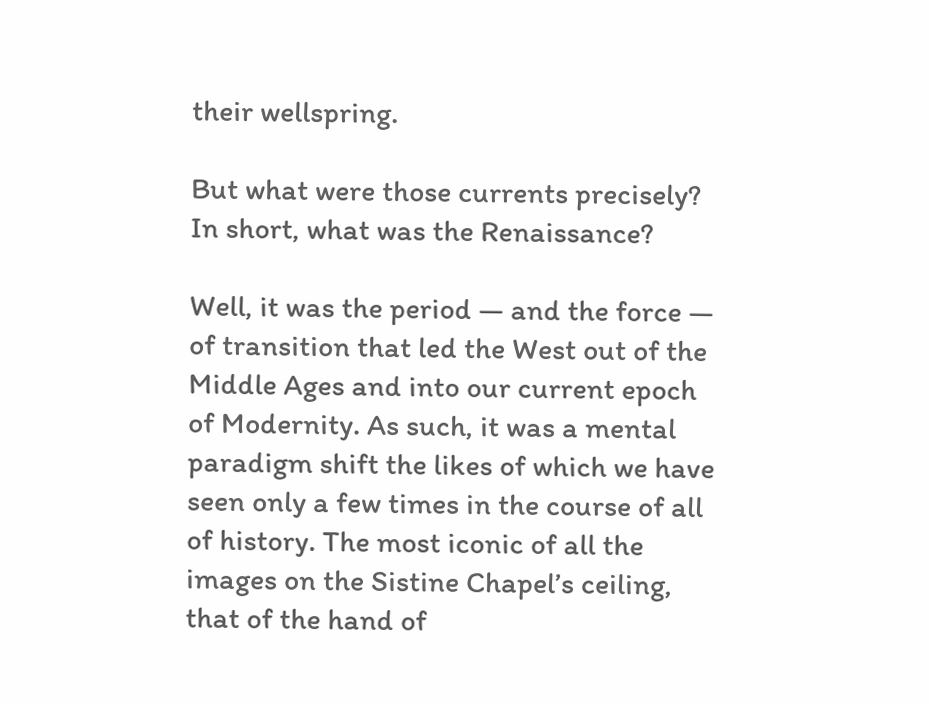their wellspring.

But what were those currents precisely? In short, what was the Renaissance?

Well, it was the period — and the force — of transition that led the West out of the Middle Ages and into our current epoch of Modernity. As such, it was a mental paradigm shift the likes of which we have seen only a few times in the course of all of history. The most iconic of all the images on the Sistine Chapel’s ceiling, that of the hand of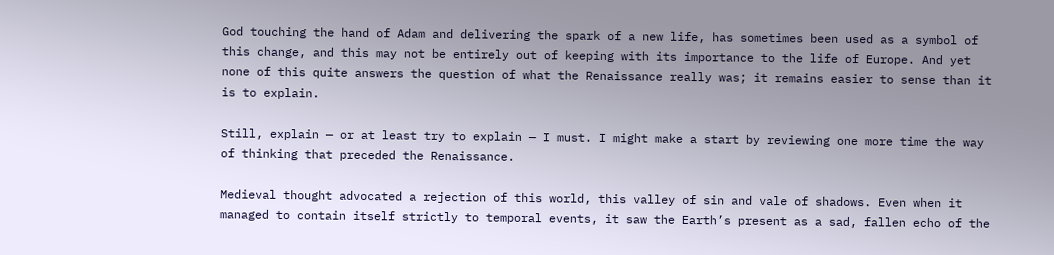God touching the hand of Adam and delivering the spark of a new life, has sometimes been used as a symbol of this change, and this may not be entirely out of keeping with its importance to the life of Europe. And yet none of this quite answers the question of what the Renaissance really was; it remains easier to sense than it is to explain.

Still, explain — or at least try to explain — I must. I might make a start by reviewing one more time the way of thinking that preceded the Renaissance.

Medieval thought advocated a rejection of this world, this valley of sin and vale of shadows. Even when it managed to contain itself strictly to temporal events, it saw the Earth’s present as a sad, fallen echo of the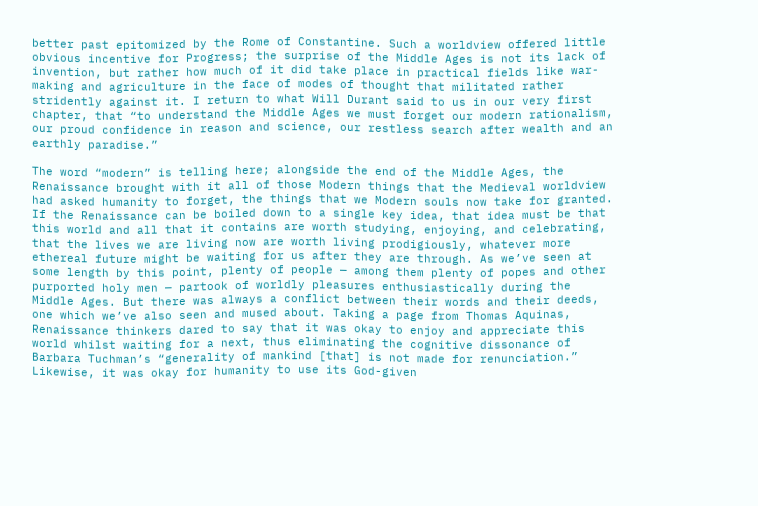better past epitomized by the Rome of Constantine. Such a worldview offered little obvious incentive for Progress; the surprise of the Middle Ages is not its lack of invention, but rather how much of it did take place in practical fields like war-making and agriculture in the face of modes of thought that militated rather stridently against it. I return to what Will Durant said to us in our very first chapter, that “to understand the Middle Ages we must forget our modern rationalism, our proud confidence in reason and science, our restless search after wealth and an earthly paradise.”

The word “modern” is telling here; alongside the end of the Middle Ages, the Renaissance brought with it all of those Modern things that the Medieval worldview had asked humanity to forget, the things that we Modern souls now take for granted. If the Renaissance can be boiled down to a single key idea, that idea must be that this world and all that it contains are worth studying, enjoying, and celebrating, that the lives we are living now are worth living prodigiously, whatever more ethereal future might be waiting for us after they are through. As we’ve seen at some length by this point, plenty of people — among them plenty of popes and other purported holy men — partook of worldly pleasures enthusiastically during the Middle Ages. But there was always a conflict between their words and their deeds, one which we’ve also seen and mused about. Taking a page from Thomas Aquinas, Renaissance thinkers dared to say that it was okay to enjoy and appreciate this world whilst waiting for a next, thus eliminating the cognitive dissonance of Barbara Tuchman’s “generality of mankind [that] is not made for renunciation.” Likewise, it was okay for humanity to use its God-given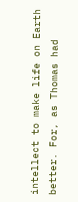intellect to make life on Earth better. For, as Thomas had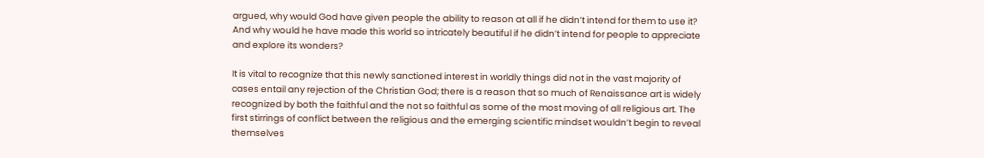argued, why would God have given people the ability to reason at all if he didn’t intend for them to use it? And why would he have made this world so intricately beautiful if he didn’t intend for people to appreciate and explore its wonders?

It is vital to recognize that this newly sanctioned interest in worldly things did not in the vast majority of cases entail any rejection of the Christian God; there is a reason that so much of Renaissance art is widely recognized by both the faithful and the not so faithful as some of the most moving of all religious art. The first stirrings of conflict between the religious and the emerging scientific mindset wouldn’t begin to reveal themselves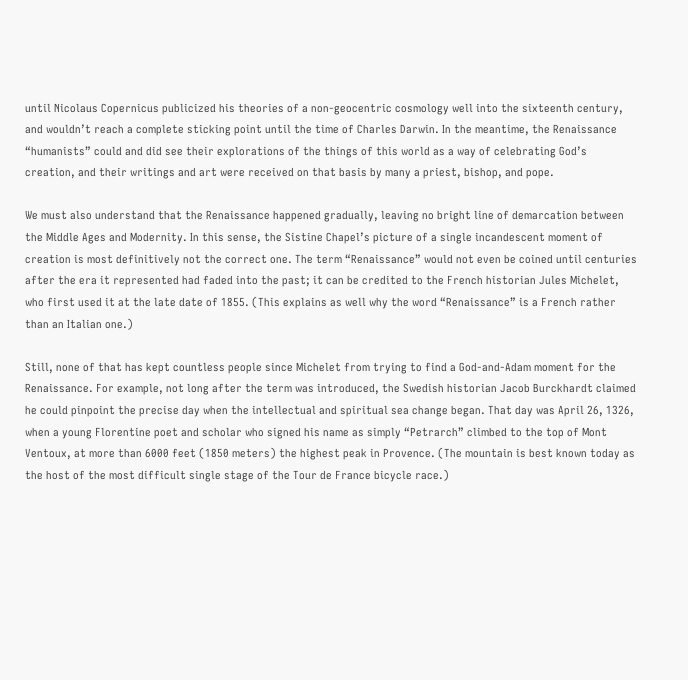until Nicolaus Copernicus publicized his theories of a non-geocentric cosmology well into the sixteenth century, and wouldn’t reach a complete sticking point until the time of Charles Darwin. In the meantime, the Renaissance “humanists” could and did see their explorations of the things of this world as a way of celebrating God’s creation, and their writings and art were received on that basis by many a priest, bishop, and pope.

We must also understand that the Renaissance happened gradually, leaving no bright line of demarcation between the Middle Ages and Modernity. In this sense, the Sistine Chapel’s picture of a single incandescent moment of creation is most definitively not the correct one. The term “Renaissance” would not even be coined until centuries after the era it represented had faded into the past; it can be credited to the French historian Jules Michelet, who first used it at the late date of 1855. (This explains as well why the word “Renaissance” is a French rather than an Italian one.)

Still, none of that has kept countless people since Michelet from trying to find a God-and-Adam moment for the Renaissance. For example, not long after the term was introduced, the Swedish historian Jacob Burckhardt claimed he could pinpoint the precise day when the intellectual and spiritual sea change began. That day was April 26, 1326, when a young Florentine poet and scholar who signed his name as simply “Petrarch” climbed to the top of Mont Ventoux, at more than 6000 feet (1850 meters) the highest peak in Provence. (The mountain is best known today as the host of the most difficult single stage of the Tour de France bicycle race.)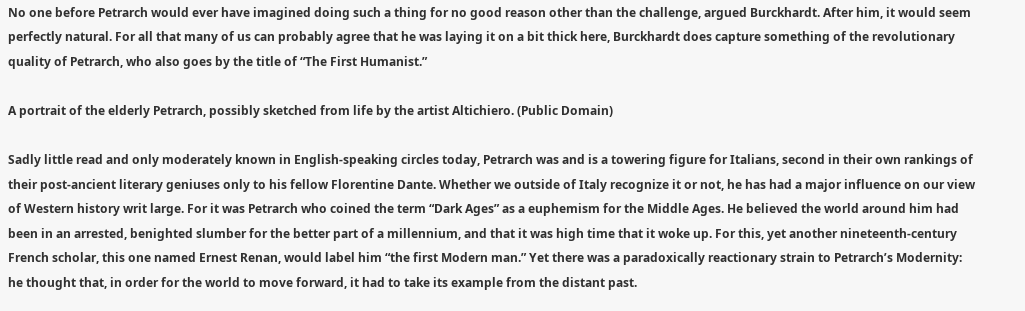No one before Petrarch would ever have imagined doing such a thing for no good reason other than the challenge, argued Burckhardt. After him, it would seem perfectly natural. For all that many of us can probably agree that he was laying it on a bit thick here, Burckhardt does capture something of the revolutionary quality of Petrarch, who also goes by the title of “The First Humanist.”

A portrait of the elderly Petrarch, possibly sketched from life by the artist Altichiero. (Public Domain)

Sadly little read and only moderately known in English-speaking circles today, Petrarch was and is a towering figure for Italians, second in their own rankings of their post-ancient literary geniuses only to his fellow Florentine Dante. Whether we outside of Italy recognize it or not, he has had a major influence on our view of Western history writ large. For it was Petrarch who coined the term “Dark Ages” as a euphemism for the Middle Ages. He believed the world around him had been in an arrested, benighted slumber for the better part of a millennium, and that it was high time that it woke up. For this, yet another nineteenth-century French scholar, this one named Ernest Renan, would label him “the first Modern man.” Yet there was a paradoxically reactionary strain to Petrarch’s Modernity: he thought that, in order for the world to move forward, it had to take its example from the distant past.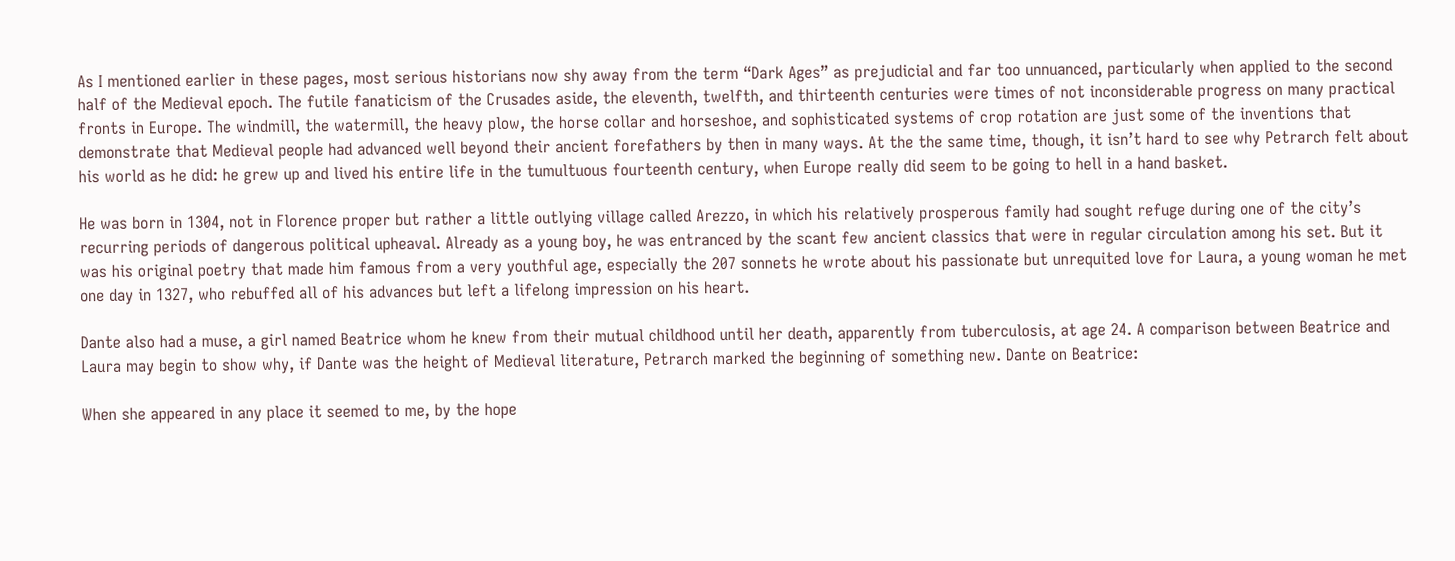As I mentioned earlier in these pages, most serious historians now shy away from the term “Dark Ages” as prejudicial and far too unnuanced, particularly when applied to the second half of the Medieval epoch. The futile fanaticism of the Crusades aside, the eleventh, twelfth, and thirteenth centuries were times of not inconsiderable progress on many practical fronts in Europe. The windmill, the watermill, the heavy plow, the horse collar and horseshoe, and sophisticated systems of crop rotation are just some of the inventions that demonstrate that Medieval people had advanced well beyond their ancient forefathers by then in many ways. At the the same time, though, it isn’t hard to see why Petrarch felt about his world as he did: he grew up and lived his entire life in the tumultuous fourteenth century, when Europe really did seem to be going to hell in a hand basket.

He was born in 1304, not in Florence proper but rather a little outlying village called Arezzo, in which his relatively prosperous family had sought refuge during one of the city’s recurring periods of dangerous political upheaval. Already as a young boy, he was entranced by the scant few ancient classics that were in regular circulation among his set. But it was his original poetry that made him famous from a very youthful age, especially the 207 sonnets he wrote about his passionate but unrequited love for Laura, a young woman he met one day in 1327, who rebuffed all of his advances but left a lifelong impression on his heart.

Dante also had a muse, a girl named Beatrice whom he knew from their mutual childhood until her death, apparently from tuberculosis, at age 24. A comparison between Beatrice and Laura may begin to show why, if Dante was the height of Medieval literature, Petrarch marked the beginning of something new. Dante on Beatrice:

When she appeared in any place it seemed to me, by the hope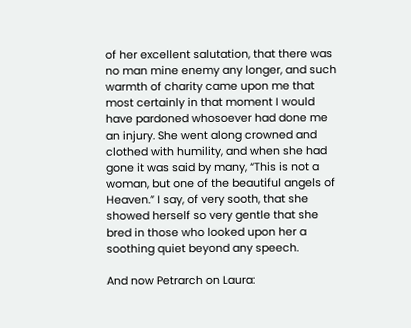of her excellent salutation, that there was no man mine enemy any longer, and such warmth of charity came upon me that most certainly in that moment I would have pardoned whosoever had done me an injury. She went along crowned and clothed with humility, and when she had gone it was said by many, “This is not a woman, but one of the beautiful angels of Heaven.” I say, of very sooth, that she showed herself so very gentle that she bred in those who looked upon her a soothing quiet beyond any speech.

And now Petrarch on Laura: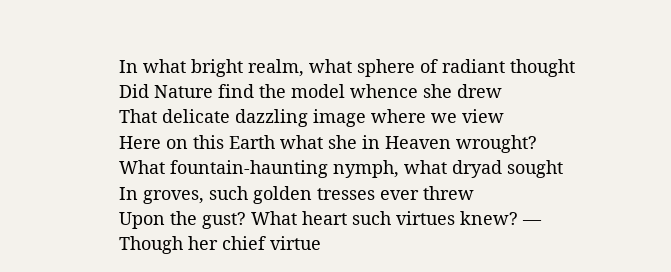In what bright realm, what sphere of radiant thought
Did Nature find the model whence she drew
That delicate dazzling image where we view
Here on this Earth what she in Heaven wrought?
What fountain-haunting nymph, what dryad sought
In groves, such golden tresses ever threw
Upon the gust? What heart such virtues knew? —
Though her chief virtue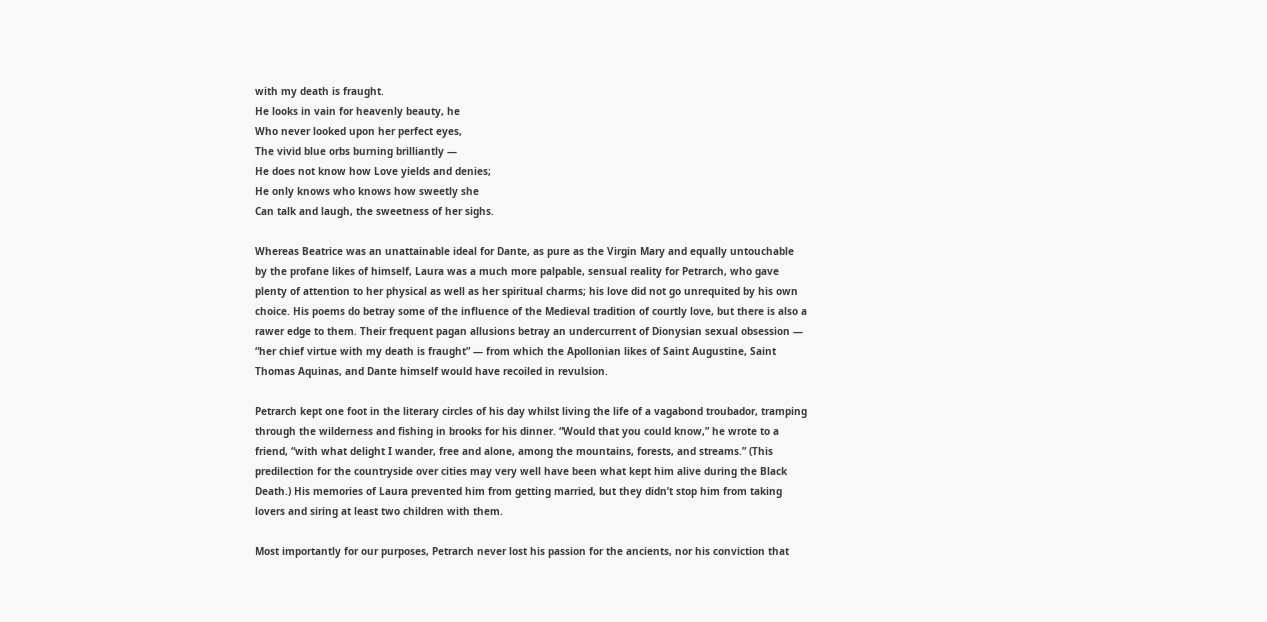with my death is fraught.
He looks in vain for heavenly beauty, he
Who never looked upon her perfect eyes,
The vivid blue orbs burning brilliantly —
He does not know how Love yields and denies;
He only knows who knows how sweetly she
Can talk and laugh, the sweetness of her sighs.

Whereas Beatrice was an unattainable ideal for Dante, as pure as the Virgin Mary and equally untouchable by the profane likes of himself, Laura was a much more palpable, sensual reality for Petrarch, who gave plenty of attention to her physical as well as her spiritual charms; his love did not go unrequited by his own choice. His poems do betray some of the influence of the Medieval tradition of courtly love, but there is also a rawer edge to them. Their frequent pagan allusions betray an undercurrent of Dionysian sexual obsession — “her chief virtue with my death is fraught” — from which the Apollonian likes of Saint Augustine, Saint Thomas Aquinas, and Dante himself would have recoiled in revulsion.

Petrarch kept one foot in the literary circles of his day whilst living the life of a vagabond troubador, tramping through the wilderness and fishing in brooks for his dinner. “Would that you could know,” he wrote to a friend, “with what delight I wander, free and alone, among the mountains, forests, and streams.” (This predilection for the countryside over cities may very well have been what kept him alive during the Black Death.) His memories of Laura prevented him from getting married, but they didn’t stop him from taking lovers and siring at least two children with them.

Most importantly for our purposes, Petrarch never lost his passion for the ancients, nor his conviction that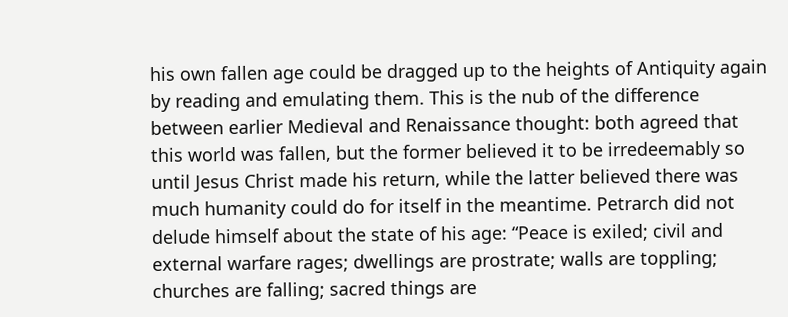his own fallen age could be dragged up to the heights of Antiquity again by reading and emulating them. This is the nub of the difference between earlier Medieval and Renaissance thought: both agreed that this world was fallen, but the former believed it to be irredeemably so until Jesus Christ made his return, while the latter believed there was much humanity could do for itself in the meantime. Petrarch did not delude himself about the state of his age: “Peace is exiled; civil and external warfare rages; dwellings are prostrate; walls are toppling; churches are falling; sacred things are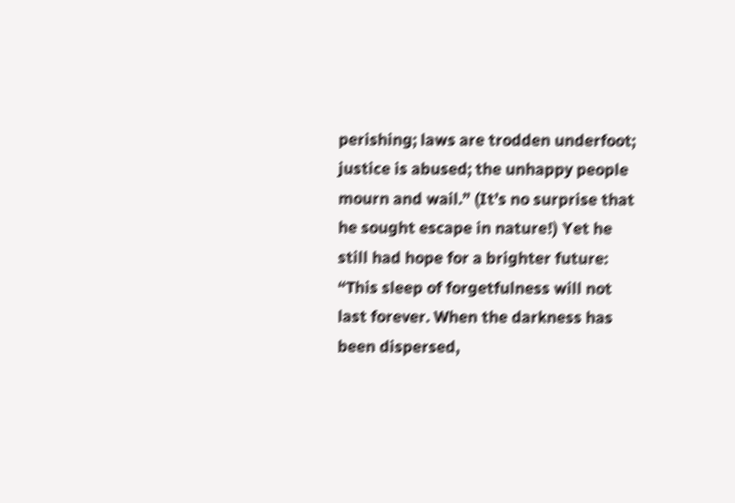perishing; laws are trodden underfoot; justice is abused; the unhappy people mourn and wail.” (It’s no surprise that he sought escape in nature!) Yet he still had hope for a brighter future: “This sleep of forgetfulness will not last forever. When the darkness has been dispersed,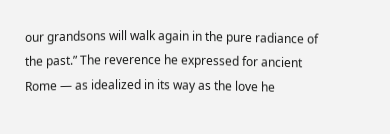our grandsons will walk again in the pure radiance of the past.” The reverence he expressed for ancient Rome — as idealized in its way as the love he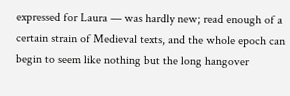expressed for Laura — was hardly new; read enough of a certain strain of Medieval texts, and the whole epoch can begin to seem like nothing but the long hangover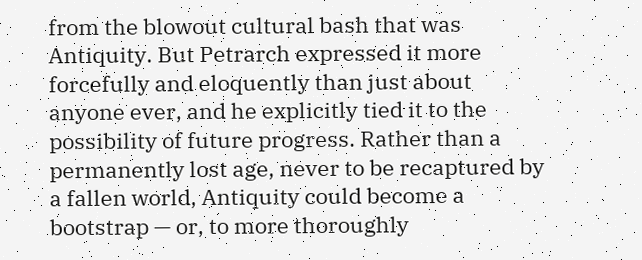from the blowout cultural bash that was Antiquity. But Petrarch expressed it more forcefully and eloquently than just about anyone ever, and he explicitly tied it to the possibility of future progress. Rather than a permanently lost age, never to be recaptured by a fallen world, Antiquity could become a bootstrap — or, to more thoroughly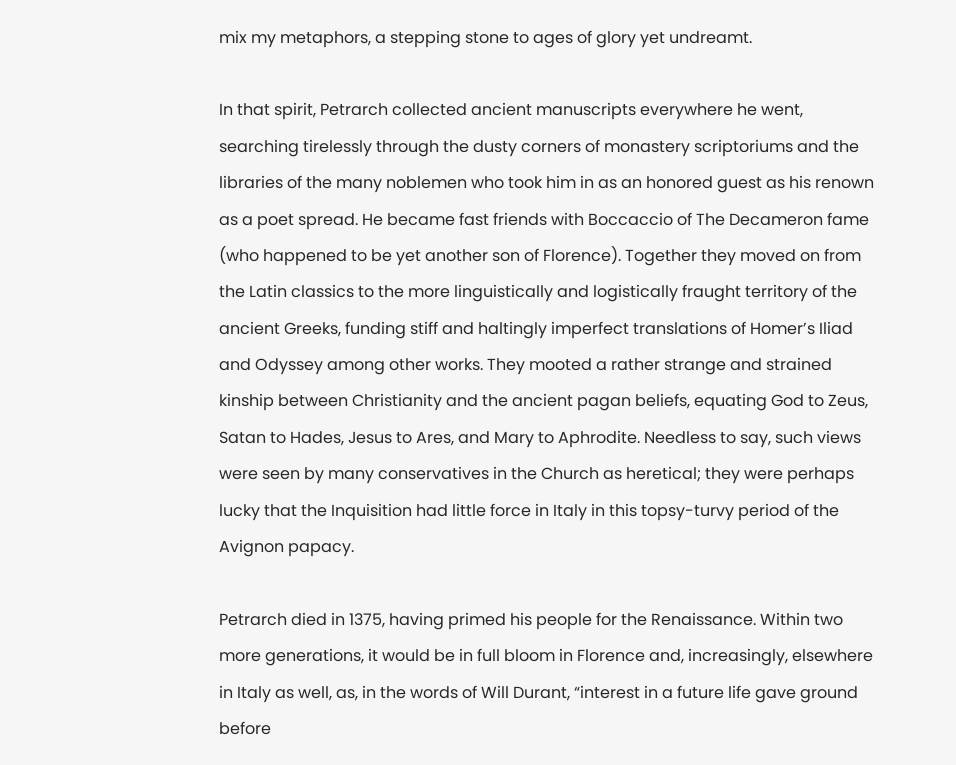mix my metaphors, a stepping stone to ages of glory yet undreamt.

In that spirit, Petrarch collected ancient manuscripts everywhere he went, searching tirelessly through the dusty corners of monastery scriptoriums and the libraries of the many noblemen who took him in as an honored guest as his renown as a poet spread. He became fast friends with Boccaccio of The Decameron fame (who happened to be yet another son of Florence). Together they moved on from the Latin classics to the more linguistically and logistically fraught territory of the ancient Greeks, funding stiff and haltingly imperfect translations of Homer’s Iliad and Odyssey among other works. They mooted a rather strange and strained kinship between Christianity and the ancient pagan beliefs, equating God to Zeus, Satan to Hades, Jesus to Ares, and Mary to Aphrodite. Needless to say, such views were seen by many conservatives in the Church as heretical; they were perhaps lucky that the Inquisition had little force in Italy in this topsy-turvy period of the Avignon papacy.

Petrarch died in 1375, having primed his people for the Renaissance. Within two more generations, it would be in full bloom in Florence and, increasingly, elsewhere in Italy as well, as, in the words of Will Durant, “interest in a future life gave ground before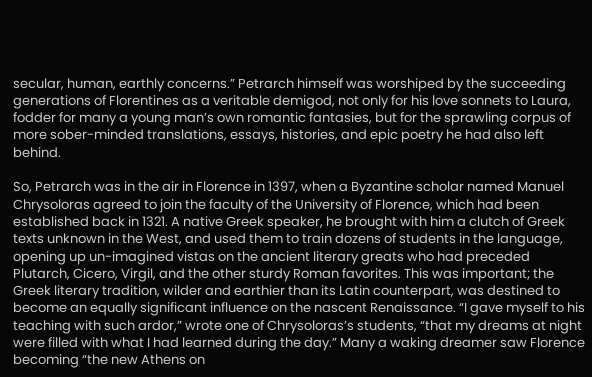secular, human, earthly concerns.” Petrarch himself was worshiped by the succeeding generations of Florentines as a veritable demigod, not only for his love sonnets to Laura, fodder for many a young man’s own romantic fantasies, but for the sprawling corpus of more sober-minded translations, essays, histories, and epic poetry he had also left behind.

So, Petrarch was in the air in Florence in 1397, when a Byzantine scholar named Manuel Chrysoloras agreed to join the faculty of the University of Florence, which had been established back in 1321. A native Greek speaker, he brought with him a clutch of Greek texts unknown in the West, and used them to train dozens of students in the language, opening up un-imagined vistas on the ancient literary greats who had preceded Plutarch, Cicero, Virgil, and the other sturdy Roman favorites. This was important; the Greek literary tradition, wilder and earthier than its Latin counterpart, was destined to become an equally significant influence on the nascent Renaissance. “I gave myself to his teaching with such ardor,” wrote one of Chrysoloras’s students, “that my dreams at night were filled with what I had learned during the day.” Many a waking dreamer saw Florence becoming “the new Athens on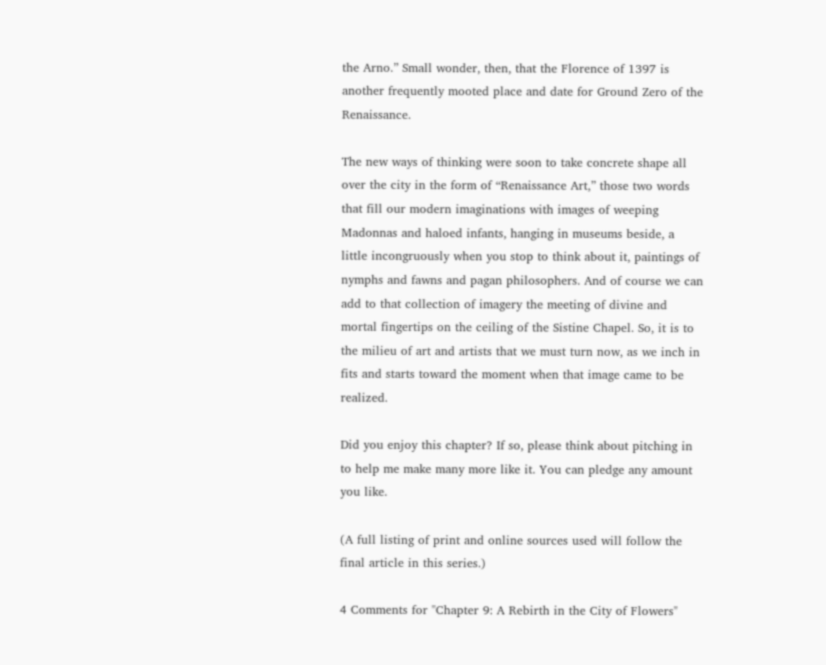the Arno.” Small wonder, then, that the Florence of 1397 is another frequently mooted place and date for Ground Zero of the Renaissance.

The new ways of thinking were soon to take concrete shape all over the city in the form of “Renaissance Art,” those two words that fill our modern imaginations with images of weeping Madonnas and haloed infants, hanging in museums beside, a little incongruously when you stop to think about it, paintings of nymphs and fawns and pagan philosophers. And of course we can add to that collection of imagery the meeting of divine and mortal fingertips on the ceiling of the Sistine Chapel. So, it is to the milieu of art and artists that we must turn now, as we inch in fits and starts toward the moment when that image came to be realized.

Did you enjoy this chapter? If so, please think about pitching in to help me make many more like it. You can pledge any amount you like.

(A full listing of print and online sources used will follow the final article in this series.)

4 Comments for "Chapter 9: A Rebirth in the City of Flowers"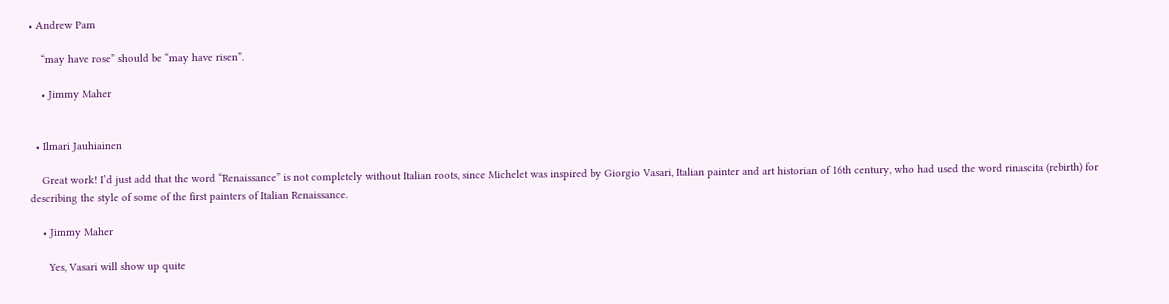• Andrew Pam

    “may have rose” should be “may have risen”.

    • Jimmy Maher


  • Ilmari Jauhiainen

    Great work! I’d just add that the word “Renaissance” is not completely without Italian roots, since Michelet was inspired by Giorgio Vasari, Italian painter and art historian of 16th century, who had used the word rinascita (rebirth) for describing the style of some of the first painters of Italian Renaissance.

    • Jimmy Maher

      Yes, Vasari will show up quite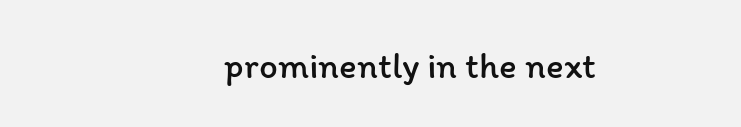prominently in the next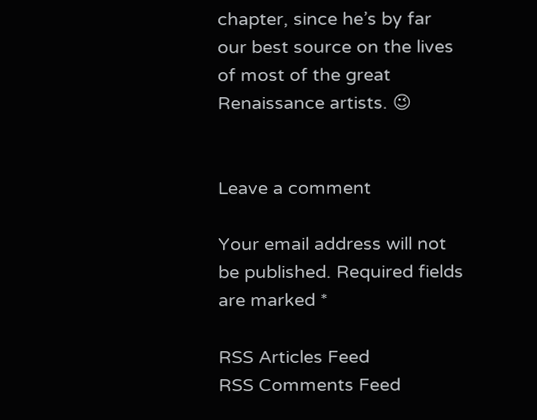chapter, since he’s by far our best source on the lives of most of the great Renaissance artists. 😉


Leave a comment

Your email address will not be published. Required fields are marked *

RSS Articles Feed
RSS Comments Feed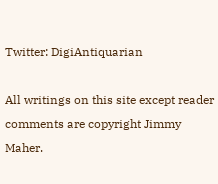Twitter: DigiAntiquarian

All writings on this site except reader comments are copyright Jimmy Maher.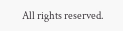All rights reserved.